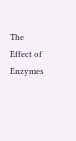The Effect of Enzymes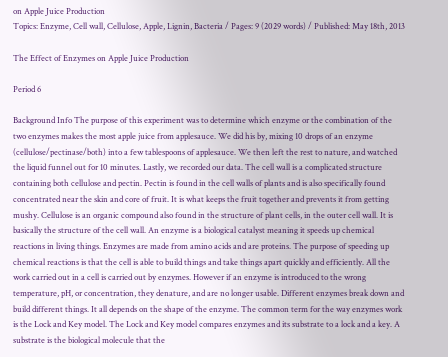on Apple Juice Production
Topics: Enzyme, Cell wall, Cellulose, Apple, Lignin, Bacteria / Pages: 9 (2029 words) / Published: May 18th, 2013

The Effect of Enzymes on Apple Juice Production

Period 6

Background Info The purpose of this experiment was to determine which enzyme or the combination of the two enzymes makes the most apple juice from applesauce. We did his by, mixing 10 drops of an enzyme (cellulose/pectinase/both) into a few tablespoons of applesauce. We then left the rest to nature, and watched the liquid funnel out for 10 minutes. Lastly, we recorded our data. The cell wall is a complicated structure containing both cellulose and pectin. Pectin is found in the cell walls of plants and is also specifically found concentrated near the skin and core of fruit. It is what keeps the fruit together and prevents it from getting mushy. Cellulose is an organic compound also found in the structure of plant cells, in the outer cell wall. It is basically the structure of the cell wall. An enzyme is a biological catalyst meaning it speeds up chemical reactions in living things. Enzymes are made from amino acids and are proteins. The purpose of speeding up chemical reactions is that the cell is able to build things and take things apart quickly and efficiently. All the work carried out in a cell is carried out by enzymes. However if an enzyme is introduced to the wrong temperature, pH, or concentration, they denature, and are no longer usable. Different enzymes break down and build different things. It all depends on the shape of the enzyme. The common term for the way enzymes work is the Lock and Key model. The Lock and Key model compares enzymes and its substrate to a lock and a key. A substrate is the biological molecule that the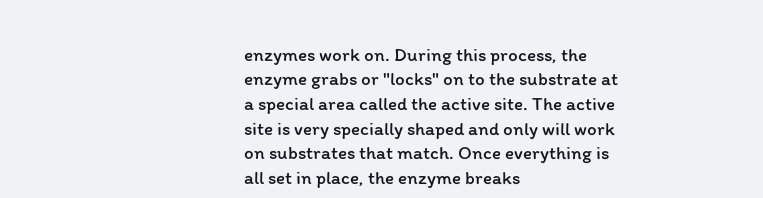enzymes work on. During this process, the enzyme grabs or "locks" on to the substrate at a special area called the active site. The active site is very specially shaped and only will work on substrates that match. Once everything is all set in place, the enzyme breaks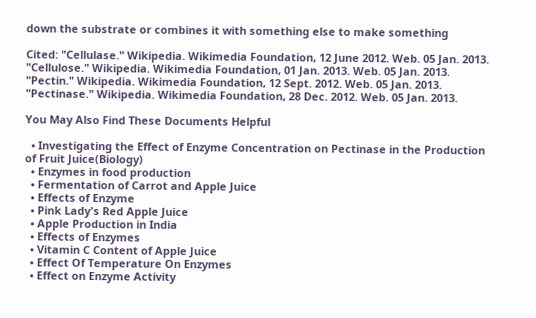down the substrate or combines it with something else to make something

Cited: "Cellulase." Wikipedia. Wikimedia Foundation, 12 June 2012. Web. 05 Jan. 2013. "Cellulose." Wikipedia. Wikimedia Foundation, 01 Jan. 2013. Web. 05 Jan. 2013. "Pectin." Wikipedia. Wikimedia Foundation, 12 Sept. 2012. Web. 05 Jan. 2013. "Pectinase." Wikipedia. Wikimedia Foundation, 28 Dec. 2012. Web. 05 Jan. 2013.

You May Also Find These Documents Helpful

  • Investigating the Effect of Enzyme Concentration on Pectinase in the Production of Fruit Juice(Biology)
  • Enzymes in food production
  • Fermentation of Carrot and Apple Juice
  • Effects of Enzyme
  • Pink Lady's Red Apple Juice
  • Apple Production in India
  • Effects of Enzymes
  • Vitamin C Content of Apple Juice
  • Effect Of Temperature On Enzymes
  • Effect on Enzyme Activity